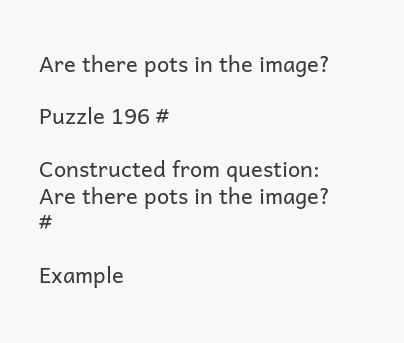Are there pots in the image?

Puzzle 196 #

Constructed from question: Are there pots in the image? #

Example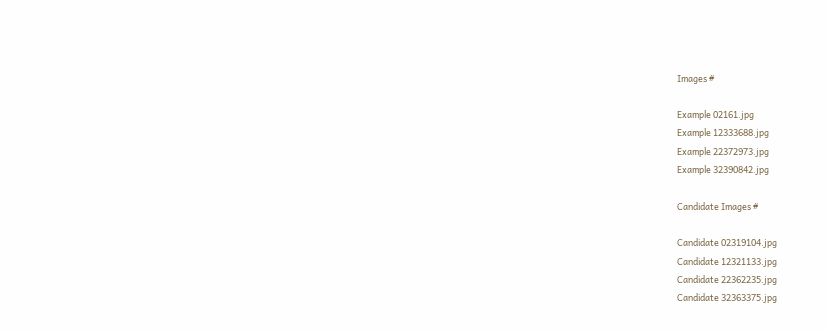Images #

Example 02161.jpg
Example 12333688.jpg
Example 22372973.jpg
Example 32390842.jpg

Candidate Images #

Candidate 02319104.jpg
Candidate 12321133.jpg
Candidate 22362235.jpg
Candidate 32363375.jpg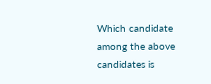Which candidate among the above candidates is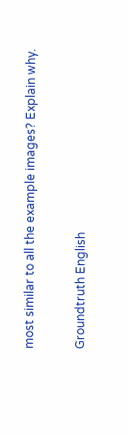most similar to all the example images? Explain why.

Groundtruth English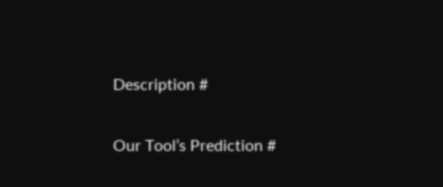Description #

Our Tool’s Prediction #